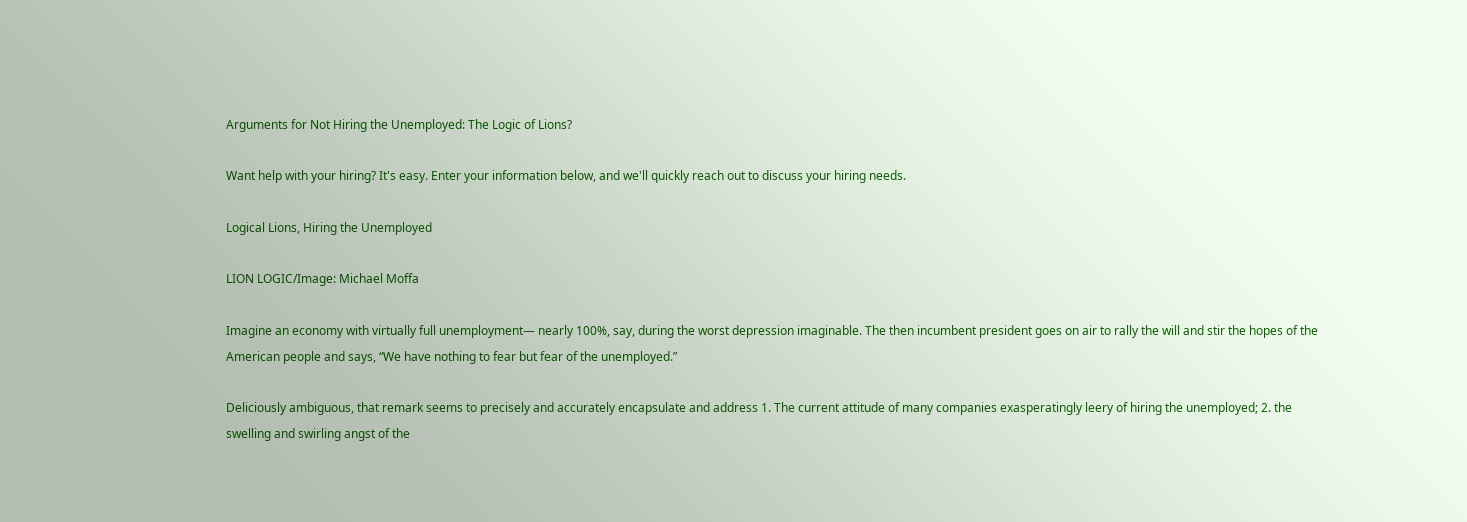Arguments for Not Hiring the Unemployed: The Logic of Lions?

Want help with your hiring? It's easy. Enter your information below, and we'll quickly reach out to discuss your hiring needs.

Logical Lions, Hiring the Unemployed

LION LOGIC/Image: Michael Moffa

Imagine an economy with virtually full unemployment— nearly 100%, say, during the worst depression imaginable. The then incumbent president goes on air to rally the will and stir the hopes of the American people and says, “We have nothing to fear but fear of the unemployed.”

Deliciously ambiguous, that remark seems to precisely and accurately encapsulate and address 1. The current attitude of many companies exasperatingly leery of hiring the unemployed; 2. the swelling and swirling angst of the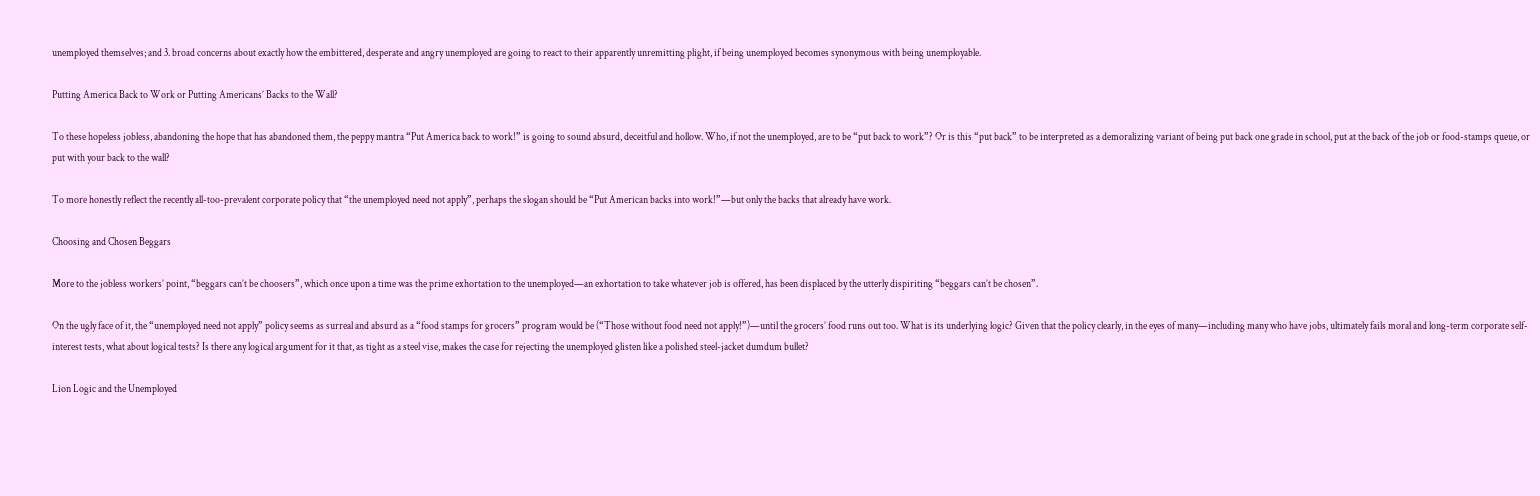unemployed themselves; and 3. broad concerns about exactly how the embittered, desperate and angry unemployed are going to react to their apparently unremitting plight, if being unemployed becomes synonymous with being unemployable.

Putting America Back to Work or Putting Americans’ Backs to the Wall?

To these hopeless jobless, abandoning the hope that has abandoned them, the peppy mantra “Put America back to work!” is going to sound absurd, deceitful and hollow. Who, if not the unemployed, are to be “put back to work”? Or is this “put back” to be interpreted as a demoralizing variant of being put back one grade in school, put at the back of the job or food-stamps queue, or put with your back to the wall?

To more honestly reflect the recently all-too-prevalent corporate policy that “the unemployed need not apply”, perhaps the slogan should be “Put American backs into work!”—but only the backs that already have work.

Choosing and Chosen Beggars

More to the jobless workers’ point, “beggars can’t be choosers”, which once upon a time was the prime exhortation to the unemployed—an exhortation to take whatever job is offered, has been displaced by the utterly dispiriting “beggars can’t be chosen”.

On the ugly face of it, the “unemployed need not apply” policy seems as surreal and absurd as a “food stamps for grocers” program would be (“Those without food need not apply!”)—until the grocers’ food runs out too. What is its underlying logic? Given that the policy clearly, in the eyes of many—including many who have jobs, ultimately fails moral and long-term corporate self-interest tests, what about logical tests? Is there any logical argument for it that, as tight as a steel vise, makes the case for rejecting the unemployed glisten like a polished steel-jacket dumdum bullet?

Lion Logic and the Unemployed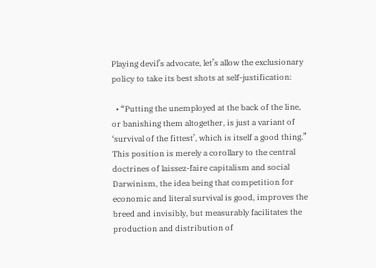Playing devil’s advocate, let’s allow the exclusionary policy to take its best shots at self-justification:

  • “Putting the unemployed at the back of the line, or banishing them altogether, is just a variant of ‘survival of the fittest’, which is itself a good thing.” This position is merely a corollary to the central doctrines of laissez-faire capitalism and social Darwinism, the idea being that competition for economic and literal survival is good, improves the breed and invisibly, but measurably facilitates the production and distribution of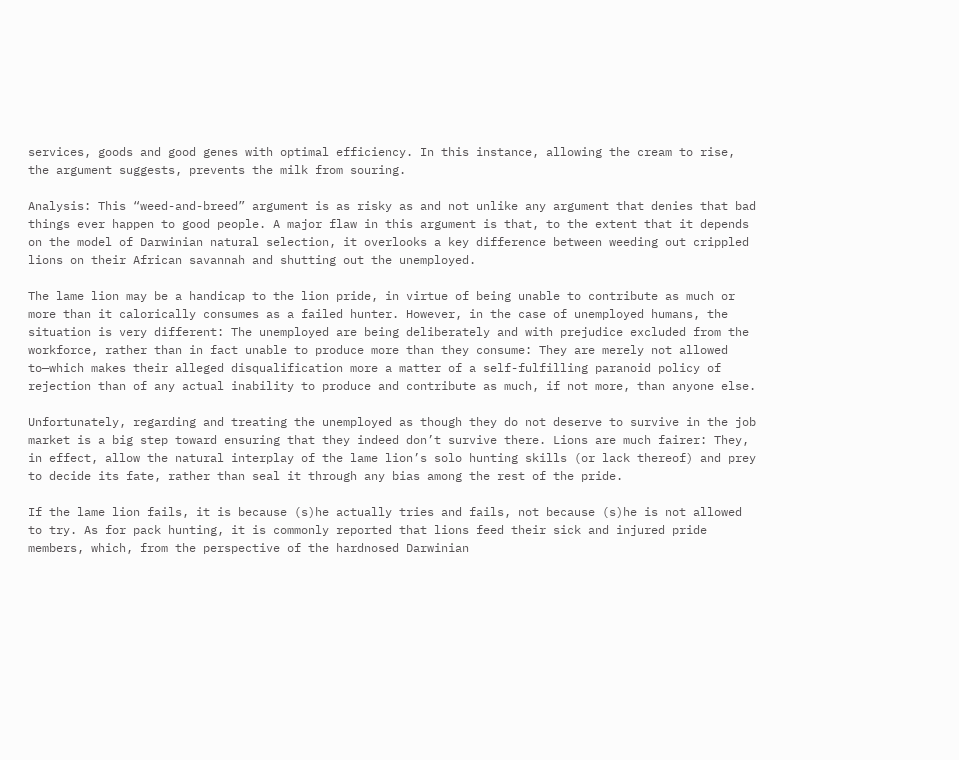services, goods and good genes with optimal efficiency. In this instance, allowing the cream to rise, the argument suggests, prevents the milk from souring.

Analysis: This “weed-and-breed” argument is as risky as and not unlike any argument that denies that bad things ever happen to good people. A major flaw in this argument is that, to the extent that it depends on the model of Darwinian natural selection, it overlooks a key difference between weeding out crippled lions on their African savannah and shutting out the unemployed.

The lame lion may be a handicap to the lion pride, in virtue of being unable to contribute as much or more than it calorically consumes as a failed hunter. However, in the case of unemployed humans, the situation is very different: The unemployed are being deliberately and with prejudice excluded from the workforce, rather than in fact unable to produce more than they consume: They are merely not allowed to—which makes their alleged disqualification more a matter of a self-fulfilling paranoid policy of rejection than of any actual inability to produce and contribute as much, if not more, than anyone else.

Unfortunately, regarding and treating the unemployed as though they do not deserve to survive in the job market is a big step toward ensuring that they indeed don’t survive there. Lions are much fairer: They, in effect, allow the natural interplay of the lame lion’s solo hunting skills (or lack thereof) and prey to decide its fate, rather than seal it through any bias among the rest of the pride.

If the lame lion fails, it is because (s)he actually tries and fails, not because (s)he is not allowed to try. As for pack hunting, it is commonly reported that lions feed their sick and injured pride members, which, from the perspective of the hardnosed Darwinian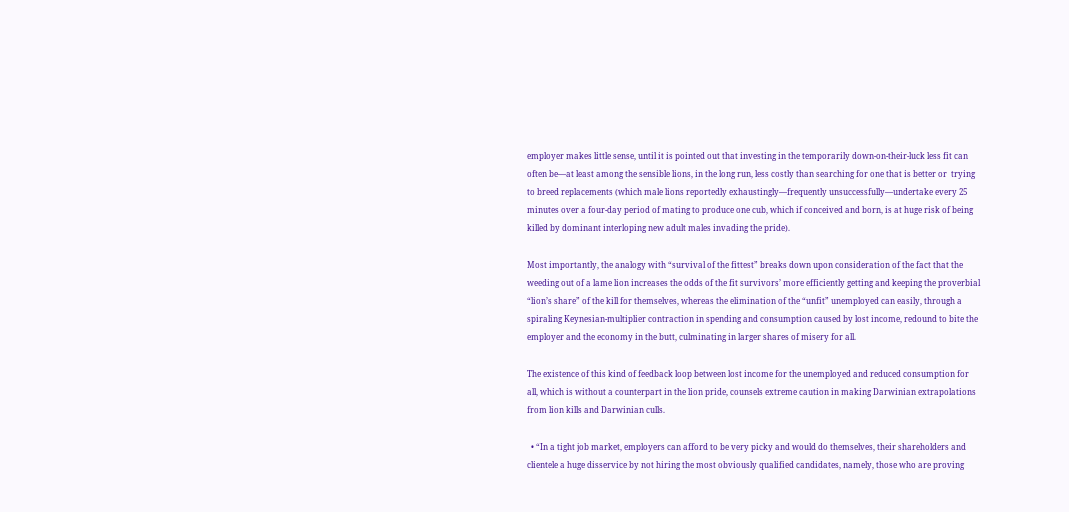employer makes little sense, until it is pointed out that investing in the temporarily down-on-their-luck less fit can often be—at least among the sensible lions, in the long run, less costly than searching for one that is better or  trying to breed replacements (which male lions reportedly exhaustingly—frequently unsuccessfully—undertake every 25 minutes over a four-day period of mating to produce one cub, which if conceived and born, is at huge risk of being killed by dominant interloping new adult males invading the pride).

Most importantly, the analogy with “survival of the fittest” breaks down upon consideration of the fact that the weeding out of a lame lion increases the odds of the fit survivors’ more efficiently getting and keeping the proverbial “lion’s share” of the kill for themselves, whereas the elimination of the “unfit” unemployed can easily, through a spiraling Keynesian-multiplier contraction in spending and consumption caused by lost income, redound to bite the employer and the economy in the butt, culminating in larger shares of misery for all.

The existence of this kind of feedback loop between lost income for the unemployed and reduced consumption for all, which is without a counterpart in the lion pride, counsels extreme caution in making Darwinian extrapolations from lion kills and Darwinian culls.

  • “In a tight job market, employers can afford to be very picky and would do themselves, their shareholders and clientele a huge disservice by not hiring the most obviously qualified candidates, namely, those who are proving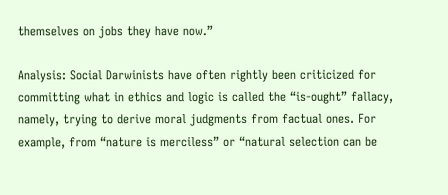themselves on jobs they have now.”

Analysis: Social Darwinists have often rightly been criticized for committing what in ethics and logic is called the “is-ought” fallacy, namely, trying to derive moral judgments from factual ones. For example, from “nature is merciless” or “natural selection can be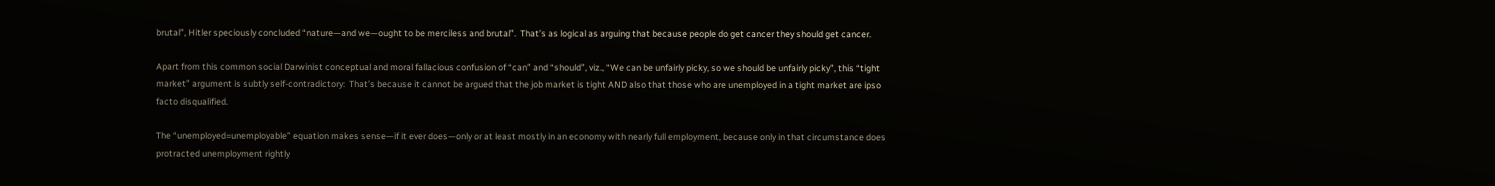brutal”, Hitler speciously concluded “nature—and we—ought to be merciless and brutal”.  That’s as logical as arguing that because people do get cancer they should get cancer.

Apart from this common social Darwinist conceptual and moral fallacious confusion of “can” and “should”, viz., “We can be unfairly picky, so we should be unfairly picky”, this “tight market” argument is subtly self-contradictory:  That’s because it cannot be argued that the job market is tight AND also that those who are unemployed in a tight market are ipso facto disqualified.

The “unemployed=unemployable” equation makes sense—if it ever does—only or at least mostly in an economy with nearly full employment, because only in that circumstance does protracted unemployment rightly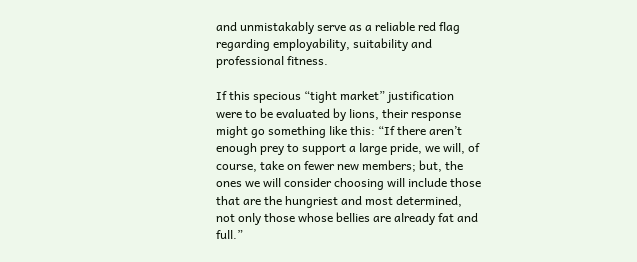and unmistakably serve as a reliable red flag regarding employability, suitability and professional fitness.

If this specious “tight market” justification were to be evaluated by lions, their response might go something like this: “If there aren’t enough prey to support a large pride, we will, of course, take on fewer new members; but, the ones we will consider choosing will include those that are the hungriest and most determined, not only those whose bellies are already fat and full.”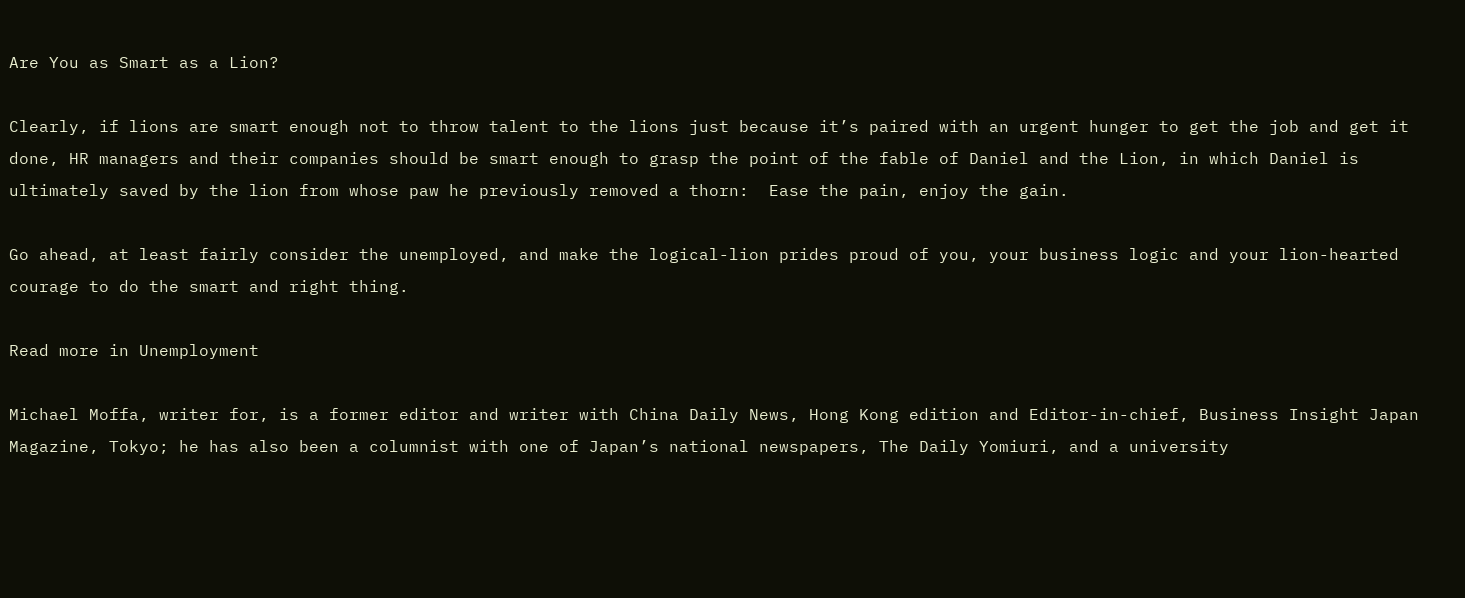Are You as Smart as a Lion?

Clearly, if lions are smart enough not to throw talent to the lions just because it’s paired with an urgent hunger to get the job and get it done, HR managers and their companies should be smart enough to grasp the point of the fable of Daniel and the Lion, in which Daniel is ultimately saved by the lion from whose paw he previously removed a thorn:  Ease the pain, enjoy the gain.

Go ahead, at least fairly consider the unemployed, and make the logical-lion prides proud of you, your business logic and your lion-hearted courage to do the smart and right thing.

Read more in Unemployment

Michael Moffa, writer for, is a former editor and writer with China Daily News, Hong Kong edition and Editor-in-chief, Business Insight Japan Magazine, Tokyo; he has also been a columnist with one of Japan’s national newspapers, The Daily Yomiuri, and a university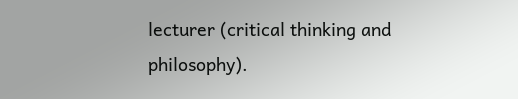lecturer (critical thinking and philosophy).